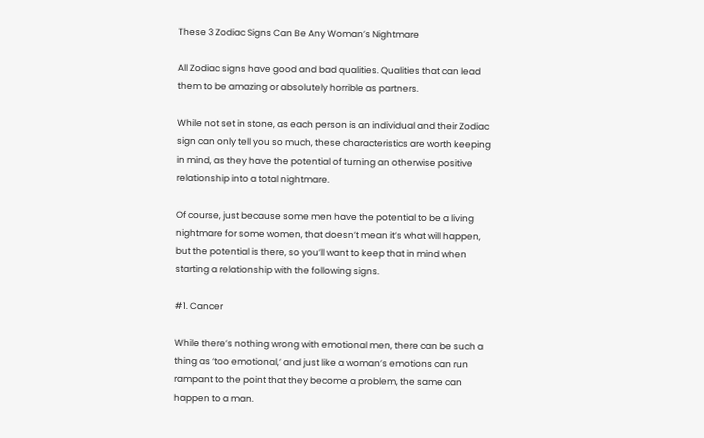These 3 Zodiac Signs Can Be Any Woman’s Nightmare

All Zodiac signs have good and bad qualities. Qualities that can lead them to be amazing or absolutely horrible as partners.

While not set in stone, as each person is an individual and their Zodiac sign can only tell you so much, these characteristics are worth keeping in mind, as they have the potential of turning an otherwise positive relationship into a total nightmare.

Of course, just because some men have the potential to be a living nightmare for some women, that doesn’t mean it’s what will happen, but the potential is there, so you’ll want to keep that in mind when starting a relationship with the following signs.

#1. Cancer

While there’s nothing wrong with emotional men, there can be such a thing as ‘too emotional,’ and just like a woman’s emotions can run rampant to the point that they become a problem, the same can happen to a man.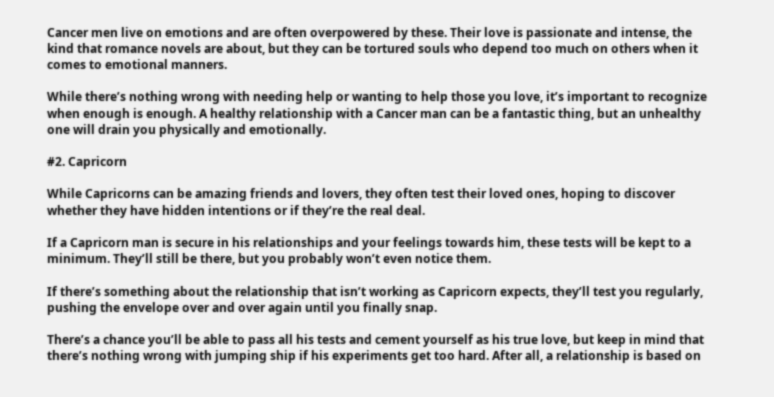Cancer men live on emotions and are often overpowered by these. Their love is passionate and intense, the kind that romance novels are about, but they can be tortured souls who depend too much on others when it comes to emotional manners.

While there’s nothing wrong with needing help or wanting to help those you love, it’s important to recognize when enough is enough. A healthy relationship with a Cancer man can be a fantastic thing, but an unhealthy one will drain you physically and emotionally.

#2. Capricorn

While Capricorns can be amazing friends and lovers, they often test their loved ones, hoping to discover whether they have hidden intentions or if they’re the real deal.

If a Capricorn man is secure in his relationships and your feelings towards him, these tests will be kept to a minimum. They’ll still be there, but you probably won’t even notice them.

If there’s something about the relationship that isn’t working as Capricorn expects, they’ll test you regularly, pushing the envelope over and over again until you finally snap.

There’s a chance you’ll be able to pass all his tests and cement yourself as his true love, but keep in mind that there’s nothing wrong with jumping ship if his experiments get too hard. After all, a relationship is based on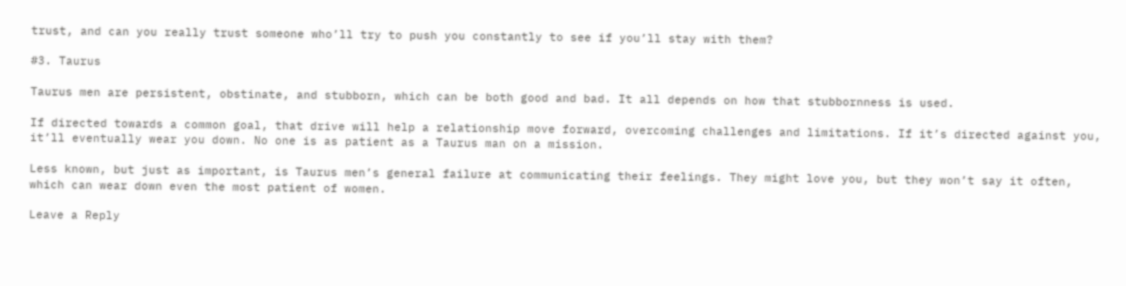trust, and can you really trust someone who’ll try to push you constantly to see if you’ll stay with them?

#3. Taurus

Taurus men are persistent, obstinate, and stubborn, which can be both good and bad. It all depends on how that stubbornness is used.

If directed towards a common goal, that drive will help a relationship move forward, overcoming challenges and limitations. If it’s directed against you, it’ll eventually wear you down. No one is as patient as a Taurus man on a mission.

Less known, but just as important, is Taurus men’s general failure at communicating their feelings. They might love you, but they won’t say it often, which can wear down even the most patient of women.

Leave a Reply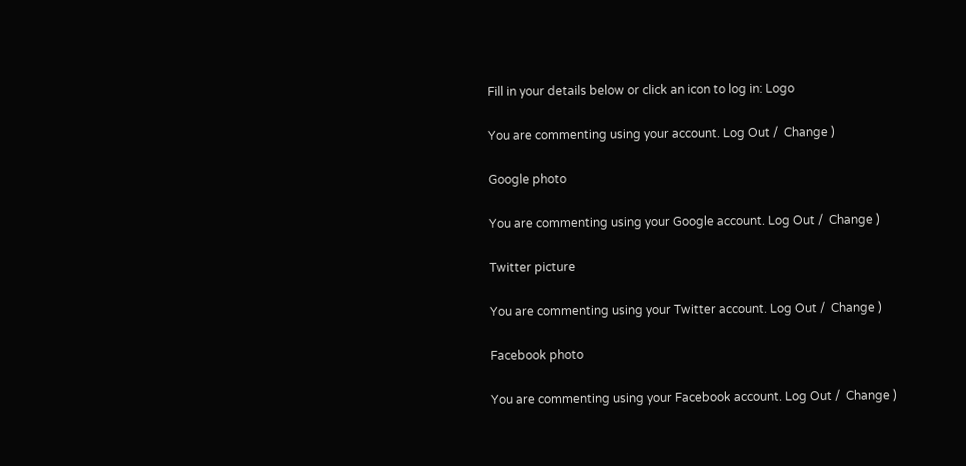Fill in your details below or click an icon to log in: Logo

You are commenting using your account. Log Out /  Change )

Google photo

You are commenting using your Google account. Log Out /  Change )

Twitter picture

You are commenting using your Twitter account. Log Out /  Change )

Facebook photo

You are commenting using your Facebook account. Log Out /  Change )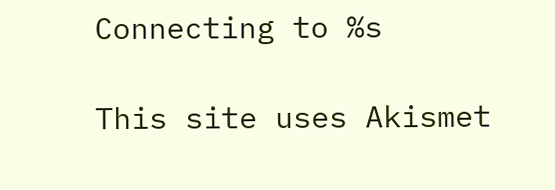Connecting to %s

This site uses Akismet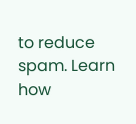to reduce spam. Learn how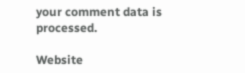your comment data is processed.

Website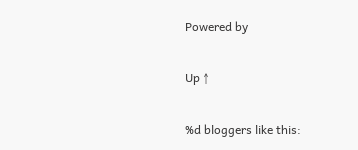Powered by

Up ↑

%d bloggers like this: